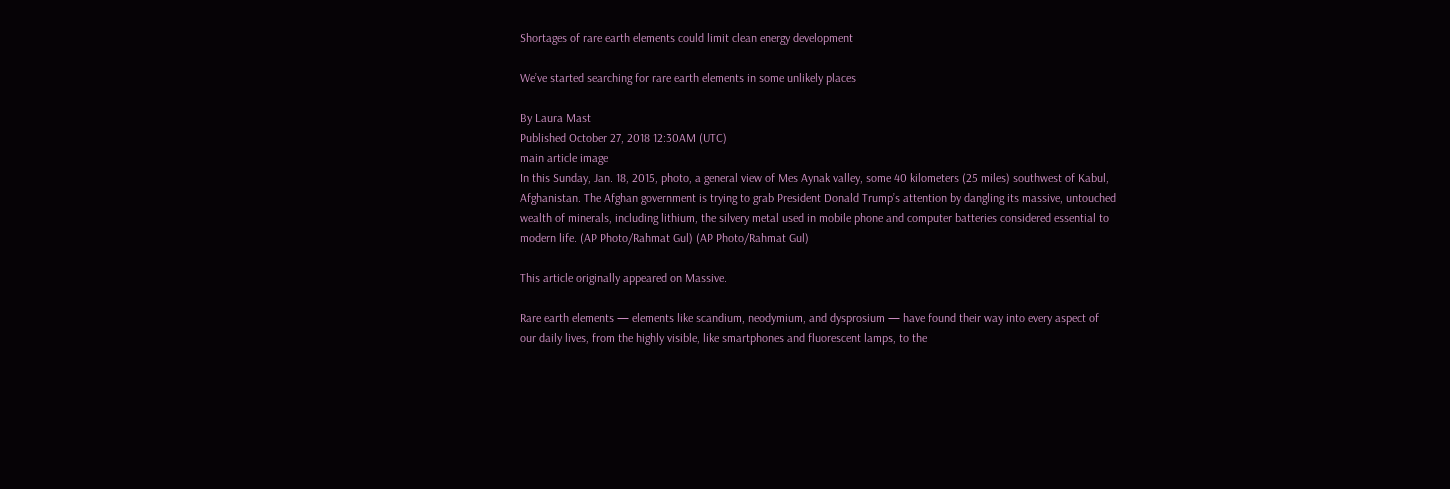Shortages of rare earth elements could limit clean energy development

We’ve started searching for rare earth elements in some unlikely places

By Laura Mast
Published October 27, 2018 12:30AM (UTC)
main article image
In this Sunday, Jan. 18, 2015, photo, a general view of Mes Aynak valley, some 40 kilometers (25 miles) southwest of Kabul, Afghanistan. The Afghan government is trying to grab President Donald Trump’s attention by dangling its massive, untouched wealth of minerals, including lithium, the silvery metal used in mobile phone and computer batteries considered essential to modern life. (AP Photo/Rahmat Gul) (AP Photo/Rahmat Gul)

This article originally appeared on Massive.

Rare earth elements — elements like scandium, neodymium, and dysprosium — have found their way into every aspect of our daily lives, from the highly visible, like smartphones and fluorescent lamps, to the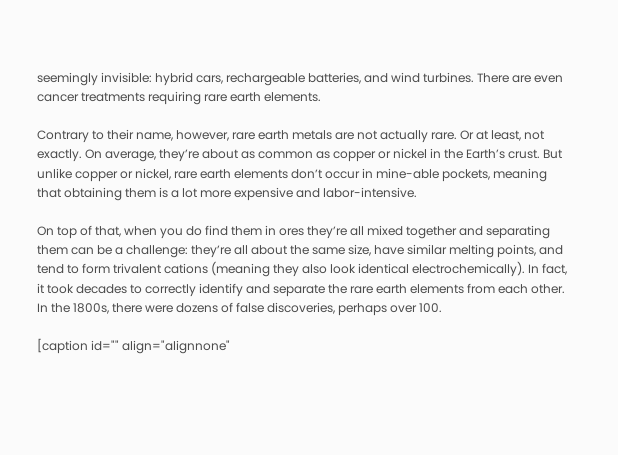seemingly invisible: hybrid cars, rechargeable batteries, and wind turbines. There are even cancer treatments requiring rare earth elements.

Contrary to their name, however, rare earth metals are not actually rare. Or at least, not exactly. On average, they’re about as common as copper or nickel in the Earth’s crust. But unlike copper or nickel, rare earth elements don’t occur in mine-able pockets, meaning that obtaining them is a lot more expensive and labor-intensive.

On top of that, when you do find them in ores they’re all mixed together and separating them can be a challenge: they’re all about the same size, have similar melting points, and tend to form trivalent cations (meaning they also look identical electrochemically). In fact, it took decades to correctly identify and separate the rare earth elements from each other. In the 1800s, there were dozens of false discoveries, perhaps over 100.

[caption id="" align="alignnone"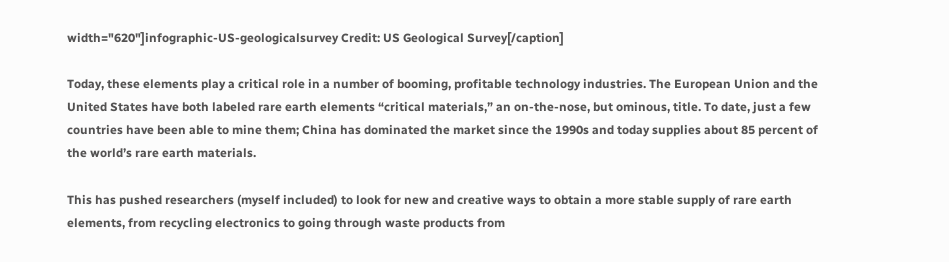width="620"]infographic-US-geologicalsurvey Credit: US Geological Survey[/caption]

Today, these elements play a critical role in a number of booming, profitable technology industries. The European Union and the United States have both labeled rare earth elements “critical materials,” an on-the-nose, but ominous, title. To date, just a few countries have been able to mine them; China has dominated the market since the 1990s and today supplies about 85 percent of the world’s rare earth materials.

This has pushed researchers (myself included) to look for new and creative ways to obtain a more stable supply of rare earth elements, from recycling electronics to going through waste products from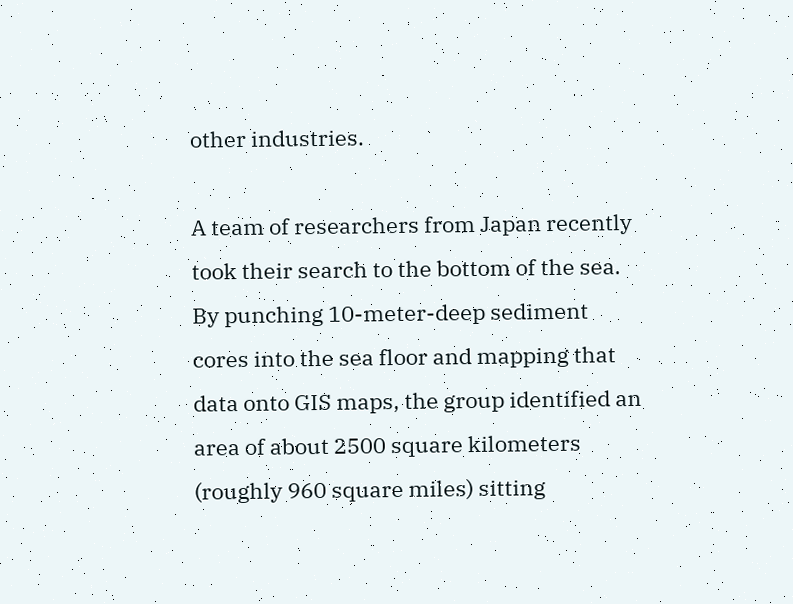other industries.

A team of researchers from Japan recently took their search to the bottom of the sea. By punching 10-meter-deep sediment cores into the sea floor and mapping that data onto GIS maps, the group identified an area of about 2500 square kilometers (roughly 960 square miles) sitting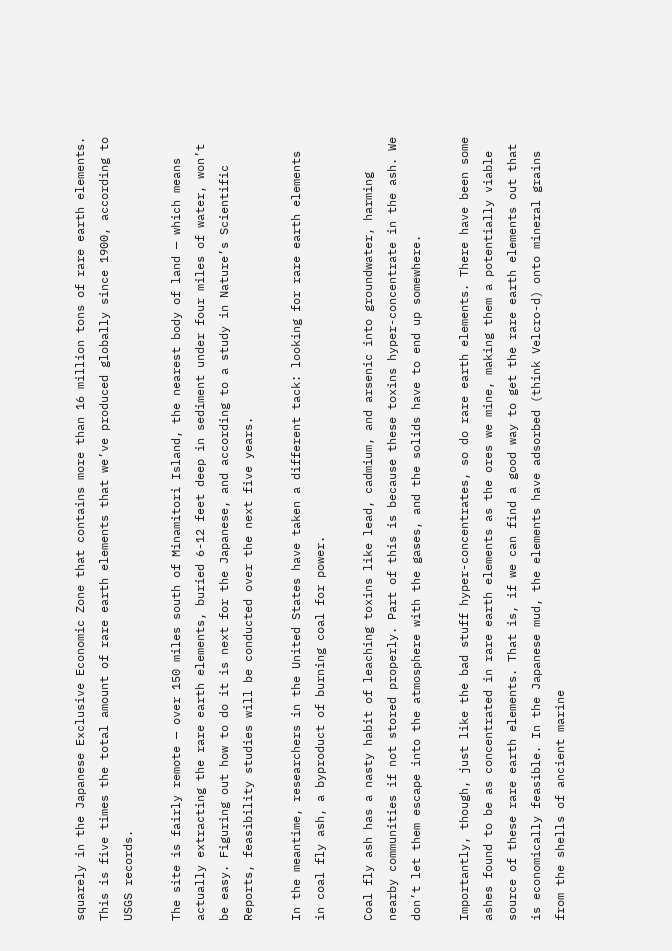squarely in the Japanese Exclusive Economic Zone that contains more than 16 million tons of rare earth elements. This is five times the total amount of rare earth elements that we’ve produced globally since 1900, according to USGS records.

The site is fairly remote — over 150 miles south of Minamitori Island, the nearest body of land — which means actually extracting the rare earth elements, buried 6-12 feet deep in sediment under four miles of water, won’t be easy. Figuring out how to do it is next for the Japanese, and according to a study in Nature’s Scientific Reports, feasibility studies will be conducted over the next five years.

In the meantime, researchers in the United States have taken a different tack: looking for rare earth elements in coal fly ash, a byproduct of burning coal for power.

Coal fly ash has a nasty habit of leaching toxins like lead, cadmium, and arsenic into groundwater, harming nearby communities if not stored properly. Part of this is because these toxins hyper-concentrate in the ash. We don’t let them escape into the atmosphere with the gases, and the solids have to end up somewhere.

Importantly, though, just like the bad stuff hyper-concentrates, so do rare earth elements. There have been some ashes found to be as concentrated in rare earth elements as the ores we mine, making them a potentially viable source of these rare earth elements. That is, if we can find a good way to get the rare earth elements out that is economically feasible. In the Japanese mud, the elements have adsorbed (think Velcro-d) onto mineral grains from the shells of ancient marine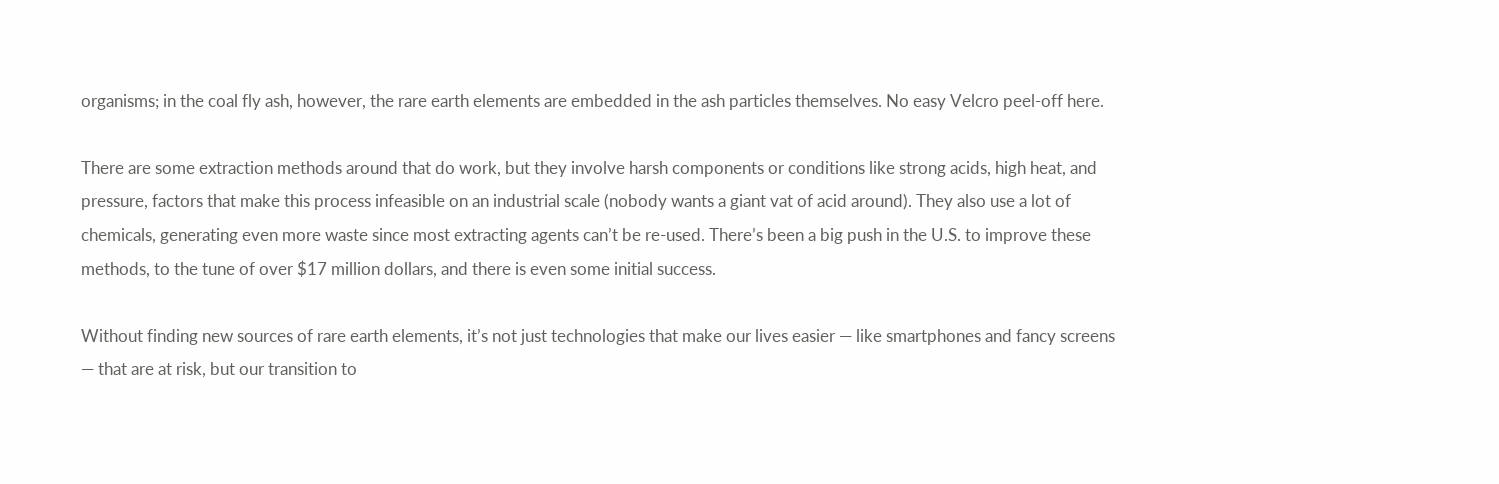organisms; in the coal fly ash, however, the rare earth elements are embedded in the ash particles themselves. No easy Velcro peel-off here.

There are some extraction methods around that do work, but they involve harsh components or conditions like strong acids, high heat, and pressure, factors that make this process infeasible on an industrial scale (nobody wants a giant vat of acid around). They also use a lot of chemicals, generating even more waste since most extracting agents can’t be re-used. There’s been a big push in the U.S. to improve these methods, to the tune of over $17 million dollars, and there is even some initial success.

Without finding new sources of rare earth elements, it’s not just technologies that make our lives easier — like smartphones and fancy screens — that are at risk, but our transition to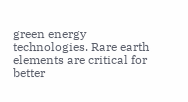green energy technologies. Rare earth elements are critical for better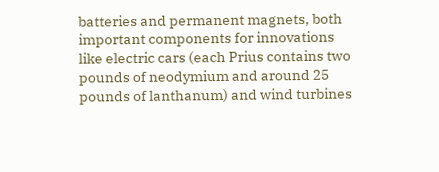batteries and permanent magnets, both important components for innovations like electric cars (each Prius contains two pounds of neodymium and around 25 pounds of lanthanum) and wind turbines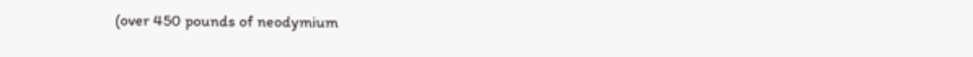(over 450 pounds of neodymium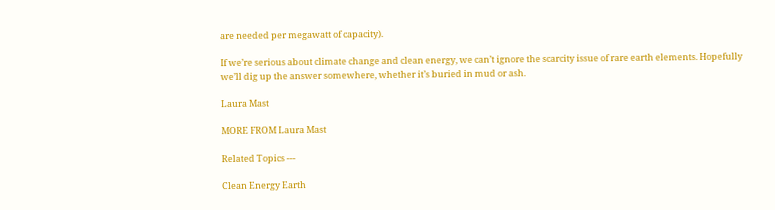are needed per megawatt of capacity).

If we’re serious about climate change and clean energy, we can’t ignore the scarcity issue of rare earth elements. Hopefully we’ll dig up the answer somewhere, whether it’s buried in mud or ash.

Laura Mast

MORE FROM Laura Mast

Related Topics ---

Clean Energy Earth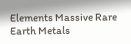Elements Massive Rare Earth Metals